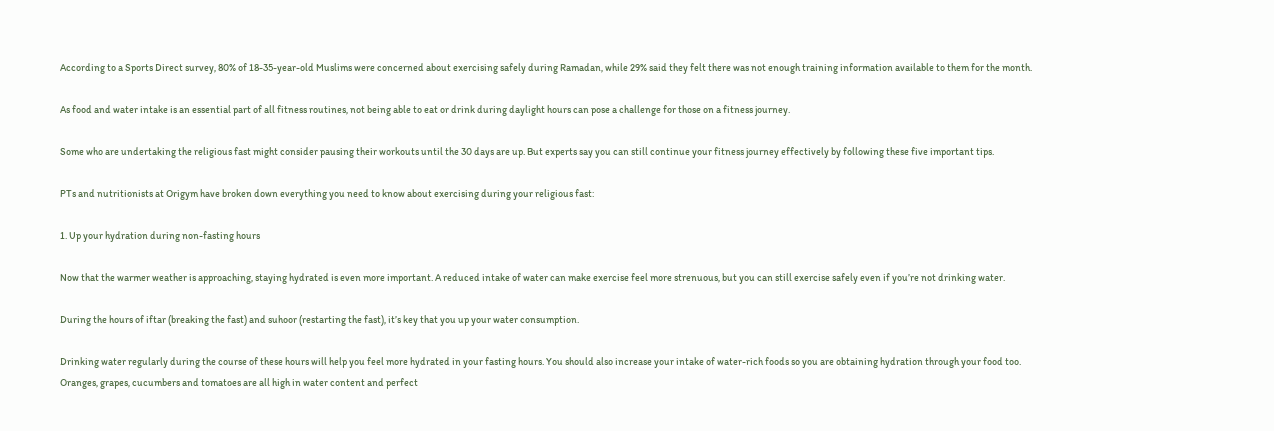According to a Sports Direct survey, 80% of 18-35-year-old Muslims were concerned about exercising safely during Ramadan, while 29% said they felt there was not enough training information available to them for the month.

As food and water intake is an essential part of all fitness routines, not being able to eat or drink during daylight hours can pose a challenge for those on a fitness journey.

Some who are undertaking the religious fast might consider pausing their workouts until the 30 days are up. But experts say you can still continue your fitness journey effectively by following these five important tips.

PTs and nutritionists at Origym have broken down everything you need to know about exercising during your religious fast:

1. Up your hydration during non-fasting hours

Now that the warmer weather is approaching, staying hydrated is even more important. A reduced intake of water can make exercise feel more strenuous, but you can still exercise safely even if you’re not drinking water.

During the hours of iftar (breaking the fast) and suhoor (restarting the fast), it’s key that you up your water consumption.

Drinking water regularly during the course of these hours will help you feel more hydrated in your fasting hours. You should also increase your intake of water-rich foods so you are obtaining hydration through your food too. Oranges, grapes, cucumbers and tomatoes are all high in water content and perfect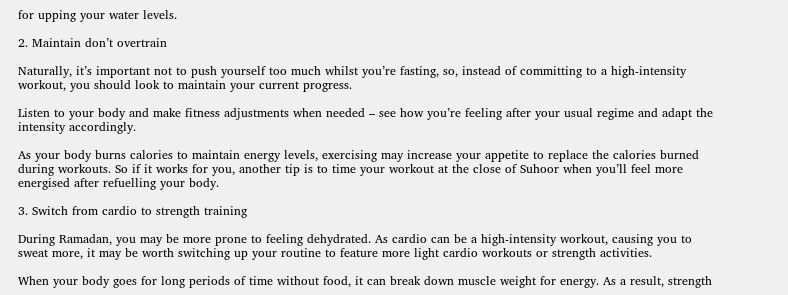for upping your water levels.

2. Maintain don’t overtrain

Naturally, it’s important not to push yourself too much whilst you’re fasting, so, instead of committing to a high-intensity workout, you should look to maintain your current progress.

Listen to your body and make fitness adjustments when needed – see how you’re feeling after your usual regime and adapt the intensity accordingly.

As your body burns calories to maintain energy levels, exercising may increase your appetite to replace the calories burned during workouts. So if it works for you, another tip is to time your workout at the close of Suhoor when you’ll feel more energised after refuelling your body.

3. Switch from cardio to strength training

During Ramadan, you may be more prone to feeling dehydrated. As cardio can be a high-intensity workout, causing you to sweat more, it may be worth switching up your routine to feature more light cardio workouts or strength activities.

When your body goes for long periods of time without food, it can break down muscle weight for energy. As a result, strength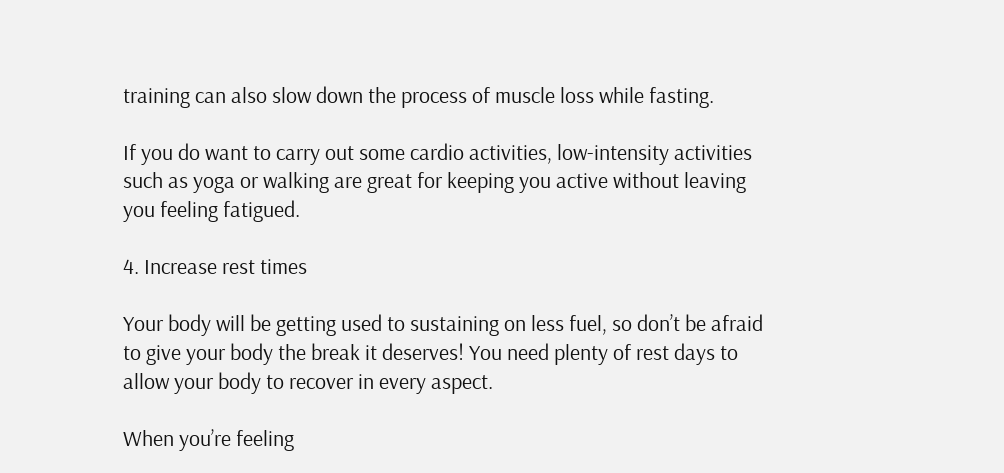training can also slow down the process of muscle loss while fasting.

If you do want to carry out some cardio activities, low-intensity activities such as yoga or walking are great for keeping you active without leaving you feeling fatigued.

4. Increase rest times

Your body will be getting used to sustaining on less fuel, so don’t be afraid to give your body the break it deserves! You need plenty of rest days to allow your body to recover in every aspect.

When you’re feeling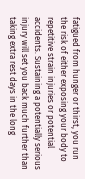fatigued from hunger or thirst, you run the risk of either exposing your body to repetitive strain injuries or potential accidents. Sustaining a potentially serious injury will set you back much further than taking extra rest days in the long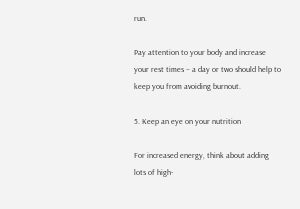run.

Pay attention to your body and increase your rest times – a day or two should help to keep you from avoiding burnout.

5. Keep an eye on your nutrition

For increased energy, think about adding lots of high-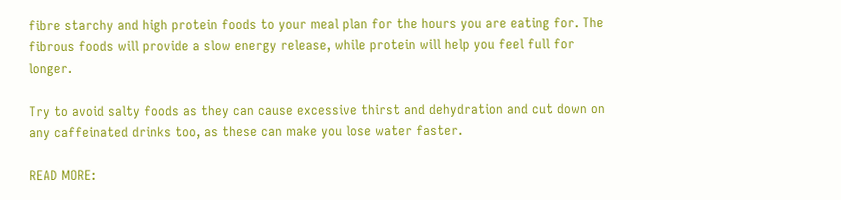fibre starchy and high protein foods to your meal plan for the hours you are eating for. The fibrous foods will provide a slow energy release, while protein will help you feel full for longer.

Try to avoid salty foods as they can cause excessive thirst and dehydration and cut down on any caffeinated drinks too, as these can make you lose water faster.

READ MORE: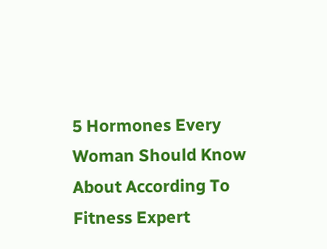5 Hormones Every Woman Should Know About According To Fitness Expert